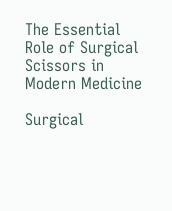The Essential Role of Surgical Scissors in Modern Medicine

Surgical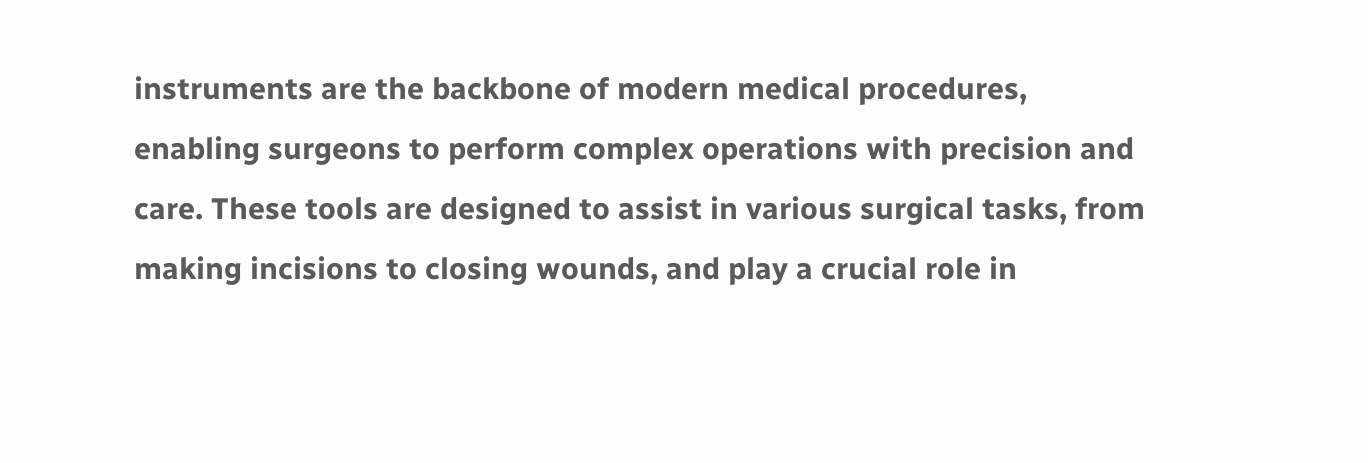instruments are the backbone of modern medical procedures, enabling surgeons to perform complex operations with precision and care. These tools are designed to assist in various surgical tasks, from making incisions to closing wounds, and play a crucial role in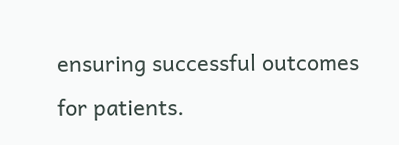ensuring successful outcomes for patients.